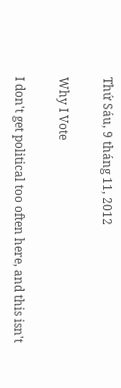Thứ Sáu, 9 tháng 11, 2012

Why I Vote

I don't get political too often here, and this isn't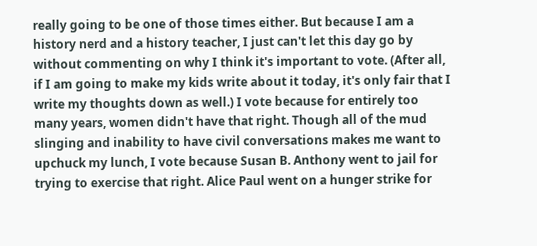really going to be one of those times either. But because I am a history nerd and a history teacher, I just can't let this day go by without commenting on why I think it's important to vote. (After all, if I am going to make my kids write about it today, it's only fair that I write my thoughts down as well.) I vote because for entirely too many years, women didn't have that right. Though all of the mud slinging and inability to have civil conversations makes me want to upchuck my lunch, I vote because Susan B. Anthony went to jail for trying to exercise that right. Alice Paul went on a hunger strike for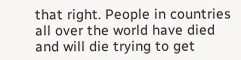that right. People in countries all over the world have died and will die trying to get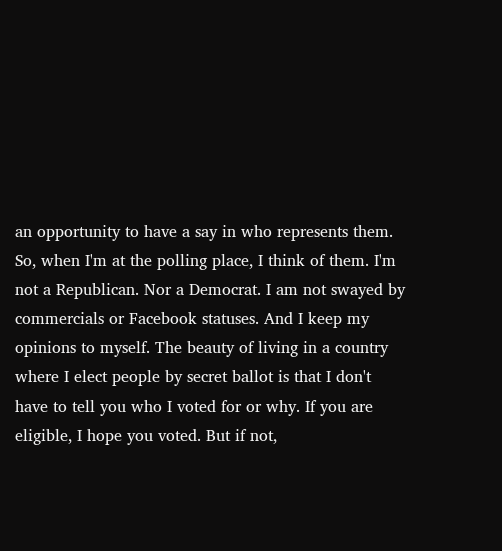an opportunity to have a say in who represents them. So, when I'm at the polling place, I think of them. I'm not a Republican. Nor a Democrat. I am not swayed by commercials or Facebook statuses. And I keep my opinions to myself. The beauty of living in a country where I elect people by secret ballot is that I don't have to tell you who I voted for or why. If you are eligible, I hope you voted. But if not,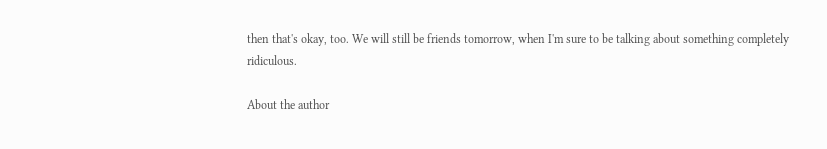then that's okay, too. We will still be friends tomorrow, when I'm sure to be talking about something completely ridiculous.

About the author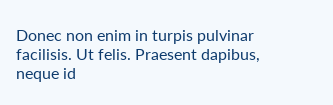Donec non enim in turpis pulvinar facilisis. Ut felis. Praesent dapibus, neque id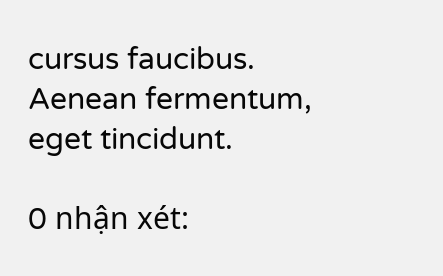cursus faucibus. Aenean fermentum, eget tincidunt.

0 nhận xét: